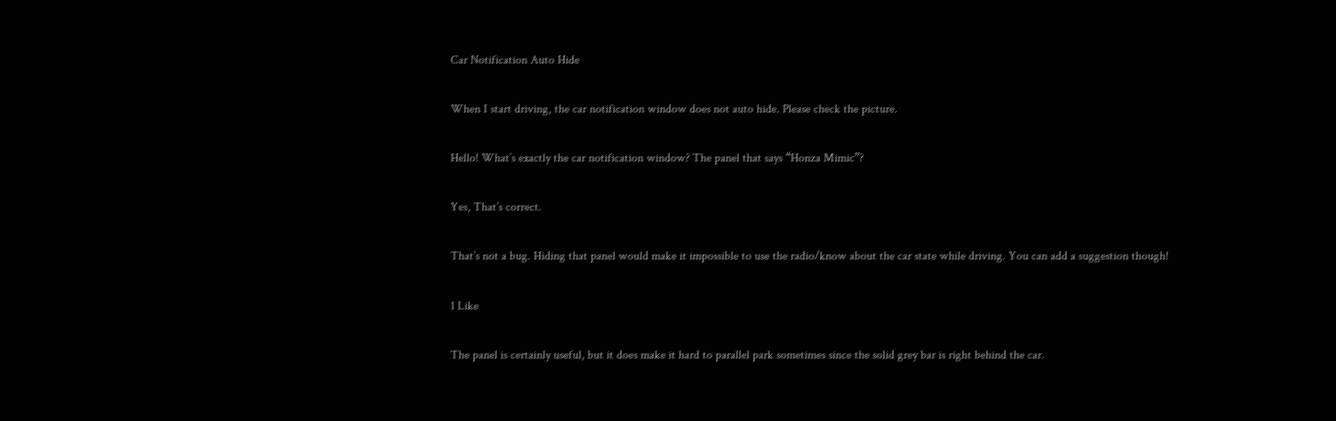Car Notification Auto Hide

When I start driving, the car notification window does not auto hide. Please check the picture.

Hello! What’s exactly the car notification window? The panel that says “Honza Mimic”?

Yes, That’s correct.

That’s not a bug. Hiding that panel would make it impossible to use the radio/know about the car state while driving. You can add a suggestion though!

1 Like

The panel is certainly useful, but it does make it hard to parallel park sometimes since the solid grey bar is right behind the car.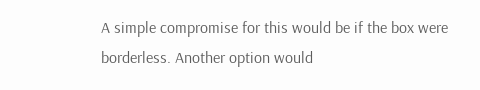A simple compromise for this would be if the box were borderless. Another option would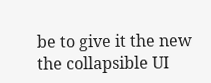be to give it the new the collapsible UI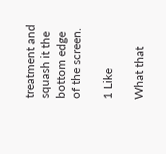treatment and squash it the bottom edge of the screen.

1 Like

What that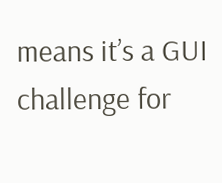means it’s a GUI challenge for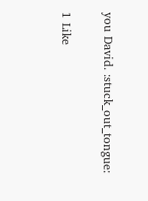you David. :stuck_out_tongue:

1 Like